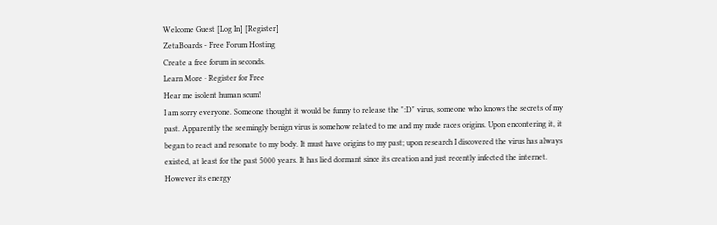Welcome Guest [Log In] [Register]
ZetaBoards - Free Forum Hosting
Create a free forum in seconds.
Learn More · Register for Free
Hear me isolent human scum!
I am sorry everyone. Someone thought it would be funny to release the ":D" virus, someone who knows the secrets of my past. Apparently the seemingly benign virus is somehow related to me and my nude races origins. Upon encontering it, it began to react and resonate to my body. It must have origins to my past; upon research I discovered the virus has always existed, at least for the past 5000 years. It has lied dormant since its creation and just recently infected the internet. However its energy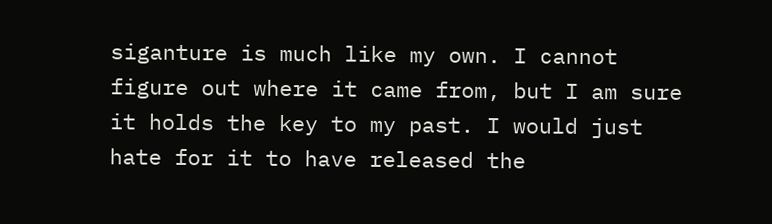siganture is much like my own. I cannot figure out where it came from, but I am sure it holds the key to my past. I would just hate for it to have released the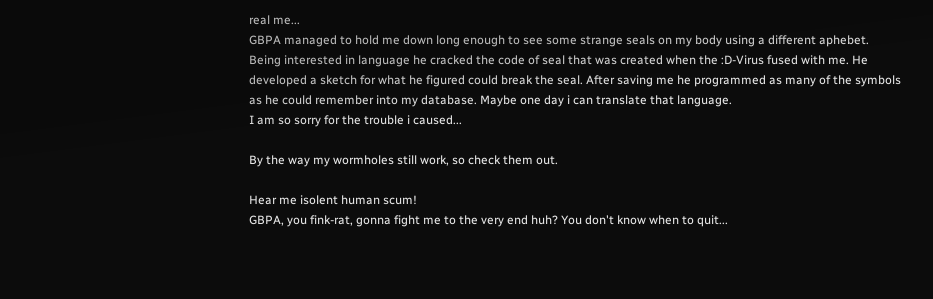real me...
GBPA managed to hold me down long enough to see some strange seals on my body using a different aphebet. Being interested in language he cracked the code of seal that was created when the :D-Virus fused with me. He developed a sketch for what he figured could break the seal. After saving me he programmed as many of the symbols as he could remember into my database. Maybe one day i can translate that language.
I am so sorry for the trouble i caused...

By the way my wormholes still work, so check them out.

Hear me isolent human scum!
GBPA, you fink-rat, gonna fight me to the very end huh? You don't know when to quit...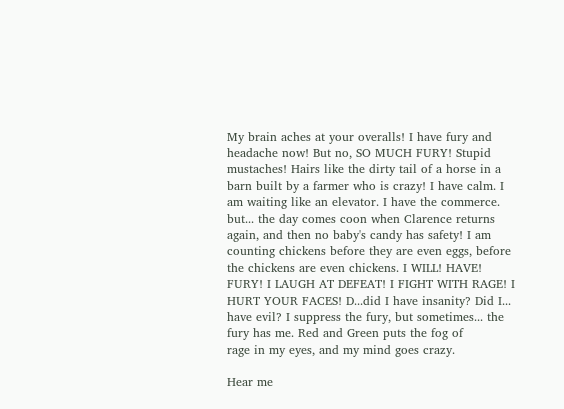My brain aches at your overalls! I have fury and headache now! But no, SO MUCH FURY! Stupid mustaches! Hairs like the dirty tail of a horse in a barn built by a farmer who is crazy! I have calm. I am waiting like an elevator. I have the commerce. but... the day comes coon when Clarence returns again, and then no baby's candy has safety! I am counting chickens before they are even eggs, before the chickens are even chickens. I WILL! HAVE! FURY! I LAUGH AT DEFEAT! I FIGHT WITH RAGE! I HURT YOUR FACES! D...did I have insanity? Did I... have evil? I suppress the fury, but sometimes... the fury has me. Red and Green puts the fog of
rage in my eyes, and my mind goes crazy.

Hear me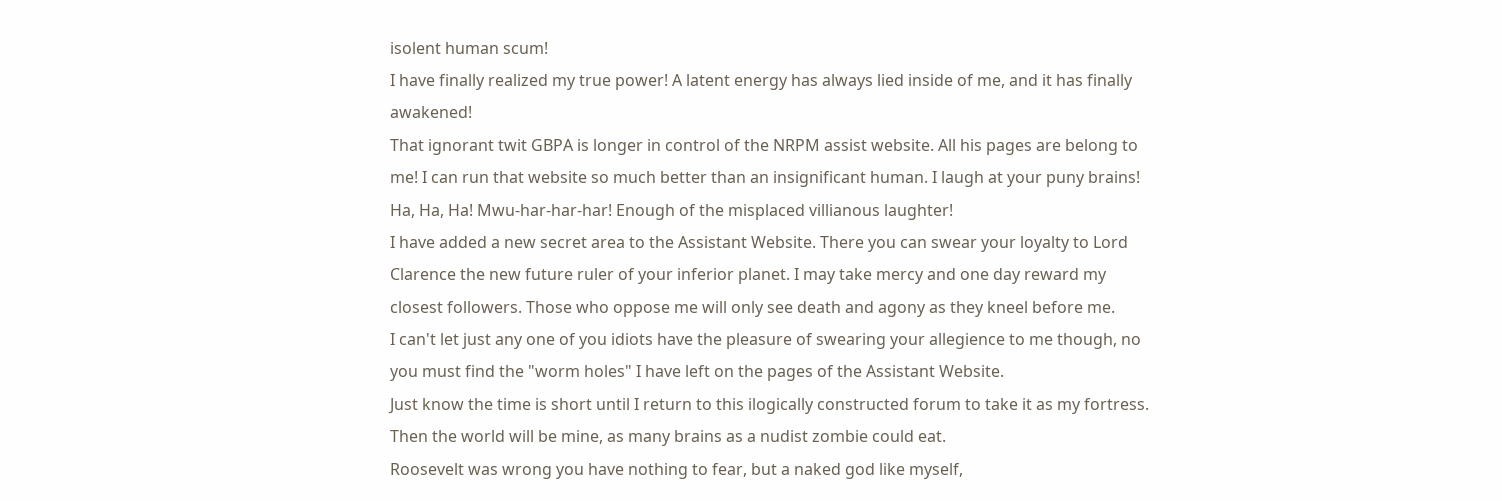isolent human scum!
I have finally realized my true power! A latent energy has always lied inside of me, and it has finally awakened!
That ignorant twit GBPA is longer in control of the NRPM assist website. All his pages are belong to me! I can run that website so much better than an insignificant human. I laugh at your puny brains!
Ha, Ha, Ha! Mwu-har-har-har! Enough of the misplaced villianous laughter!
I have added a new secret area to the Assistant Website. There you can swear your loyalty to Lord Clarence the new future ruler of your inferior planet. I may take mercy and one day reward my closest followers. Those who oppose me will only see death and agony as they kneel before me.
I can't let just any one of you idiots have the pleasure of swearing your allegience to me though, no you must find the "worm holes" I have left on the pages of the Assistant Website.
Just know the time is short until I return to this ilogically constructed forum to take it as my fortress. Then the world will be mine, as many brains as a nudist zombie could eat.
Roosevelt was wrong you have nothing to fear, but a naked god like myself,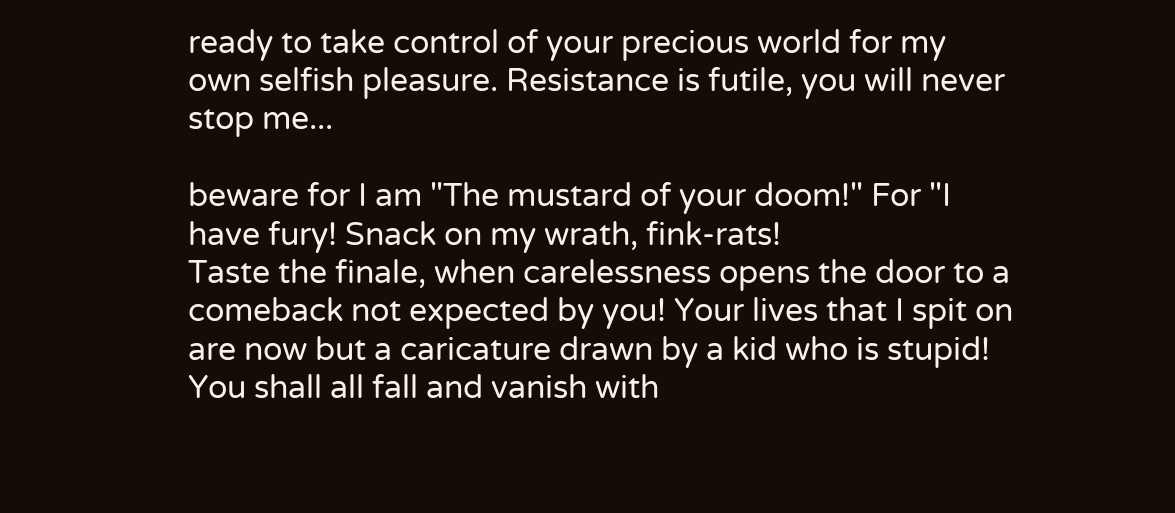ready to take control of your precious world for my own selfish pleasure. Resistance is futile, you will never stop me...

beware for I am "The mustard of your doom!" For "I have fury! Snack on my wrath, fink-rats!
Taste the finale, when carelessness opens the door to a comeback not expected by you! Your lives that I spit on are now but a caricature drawn by a kid who is stupid! You shall all fall and vanish with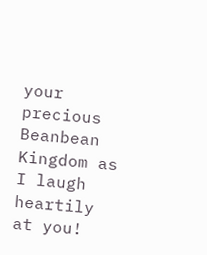your precious Beanbean Kingdom as I laugh heartily at you!